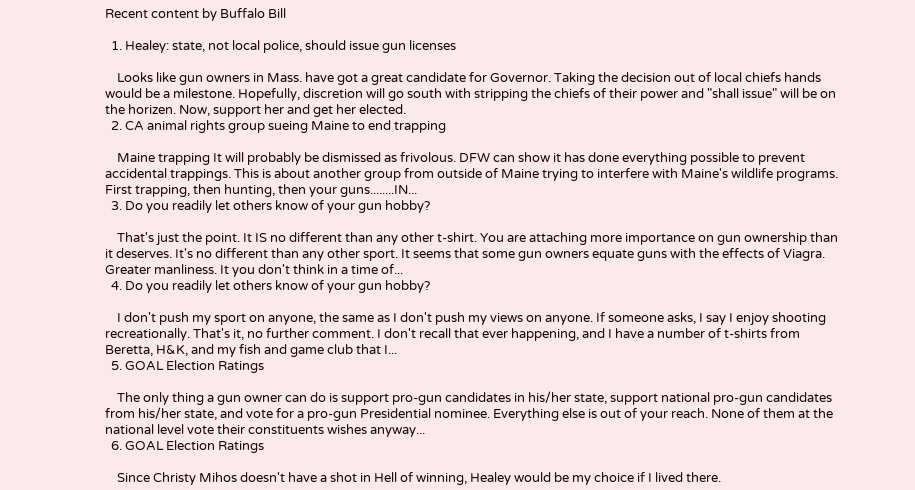Recent content by Buffalo Bill

  1. Healey: state, not local police, should issue gun licenses

    Looks like gun owners in Mass. have got a great candidate for Governor. Taking the decision out of local chiefs hands would be a milestone. Hopefully, discretion will go south with stripping the chiefs of their power and "shall issue" will be on the horizen. Now, support her and get her elected.
  2. CA animal rights group sueing Maine to end trapping

    Maine trapping It will probably be dismissed as frivolous. DFW can show it has done everything possible to prevent accidental trappings. This is about another group from outside of Maine trying to interfere with Maine's wildlife programs. First trapping, then hunting, then your guns........IN...
  3. Do you readily let others know of your gun hobby?

    That's just the point. It IS no different than any other t-shirt. You are attaching more importance on gun ownership than it deserves. It's no different than any other sport. It seems that some gun owners equate guns with the effects of Viagra. Greater manliness. It you don't think in a time of...
  4. Do you readily let others know of your gun hobby?

    I don't push my sport on anyone, the same as I don't push my views on anyone. If someone asks, I say I enjoy shooting recreationally. That's it, no further comment. I don't recall that ever happening, and I have a number of t-shirts from Beretta, H&K, and my fish and game club that I...
  5. GOAL Election Ratings

    The only thing a gun owner can do is support pro-gun candidates in his/her state, support national pro-gun candidates from his/her state, and vote for a pro-gun Presidential nominee. Everything else is out of your reach. None of them at the national level vote their constituents wishes anyway...
  6. GOAL Election Ratings

    Since Christy Mihos doesn't have a shot in Hell of winning, Healey would be my choice if I lived there.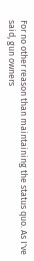For no other reason than maintaining the status quo. As I've said, gun owners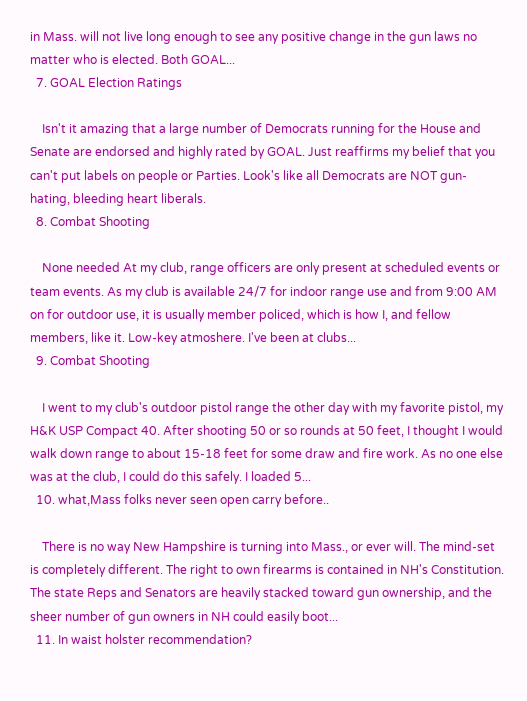in Mass. will not live long enough to see any positive change in the gun laws no matter who is elected. Both GOAL...
  7. GOAL Election Ratings

    Isn't it amazing that a large number of Democrats running for the House and Senate are endorsed and highly rated by GOAL. Just reaffirms my belief that you can't put labels on people or Parties. Look's like all Democrats are NOT gun-hating, bleeding heart liberals.
  8. Combat Shooting

    None needed At my club, range officers are only present at scheduled events or team events. As my club is available 24/7 for indoor range use and from 9:00 AM on for outdoor use, it is usually member policed, which is how I, and fellow members, like it. Low-key atmoshere. I've been at clubs...
  9. Combat Shooting

    I went to my club's outdoor pistol range the other day with my favorite pistol, my H&K USP Compact 40. After shooting 50 or so rounds at 50 feet, I thought I would walk down range to about 15-18 feet for some draw and fire work. As no one else was at the club, I could do this safely. I loaded 5...
  10. what,Mass folks never seen open carry before..

    There is no way New Hampshire is turning into Mass., or ever will. The mind-set is completely different. The right to own firearms is contained in NH's Constitution. The state Reps and Senators are heavily stacked toward gun ownership, and the sheer number of gun owners in NH could easily boot...
  11. In waist holster recommendation?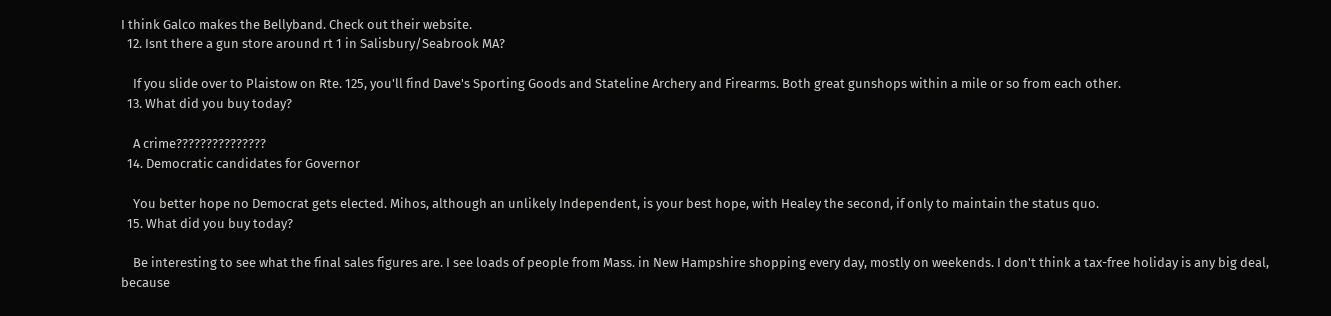I think Galco makes the Bellyband. Check out their website.
  12. Isnt there a gun store around rt 1 in Salisbury/Seabrook MA?

    If you slide over to Plaistow on Rte. 125, you'll find Dave's Sporting Goods and Stateline Archery and Firearms. Both great gunshops within a mile or so from each other.
  13. What did you buy today?

    A crime???????????????
  14. Democratic candidates for Governor

    You better hope no Democrat gets elected. Mihos, although an unlikely Independent, is your best hope, with Healey the second, if only to maintain the status quo.
  15. What did you buy today?

    Be interesting to see what the final sales figures are. I see loads of people from Mass. in New Hampshire shopping every day, mostly on weekends. I don't think a tax-free holiday is any big deal, because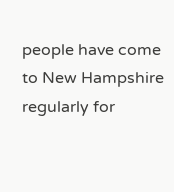people have come to New Hampshire regularly for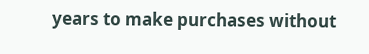years to make purchases without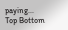paying...
Top Bottom